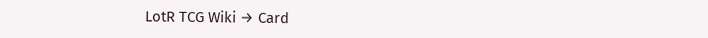LotR TCG Wiki → Card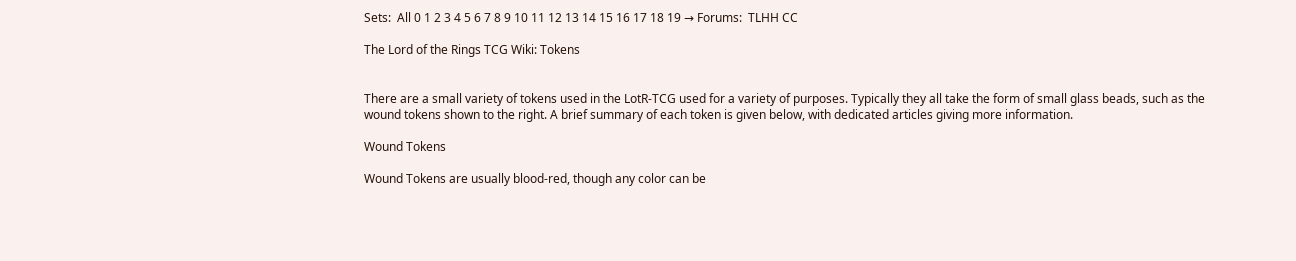Sets:  All 0 1 2 3 4 5 6 7 8 9 10 11 12 13 14 15 16 17 18 19 → Forums:  TLHH CC

The Lord of the Rings TCG Wiki: Tokens


There are a small variety of tokens used in the LotR-TCG used for a variety of purposes. Typically they all take the form of small glass beads, such as the wound tokens shown to the right. A brief summary of each token is given below, with dedicated articles giving more information.

Wound Tokens

Wound Tokens are usually blood-red, though any color can be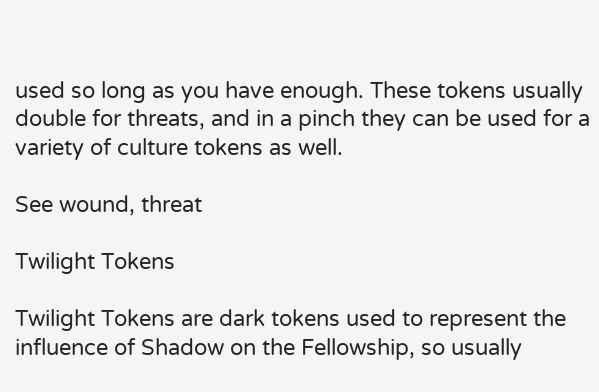used so long as you have enough. These tokens usually double for threats, and in a pinch they can be used for a variety of culture tokens as well.

See wound, threat

Twilight Tokens

Twilight Tokens are dark tokens used to represent the influence of Shadow on the Fellowship, so usually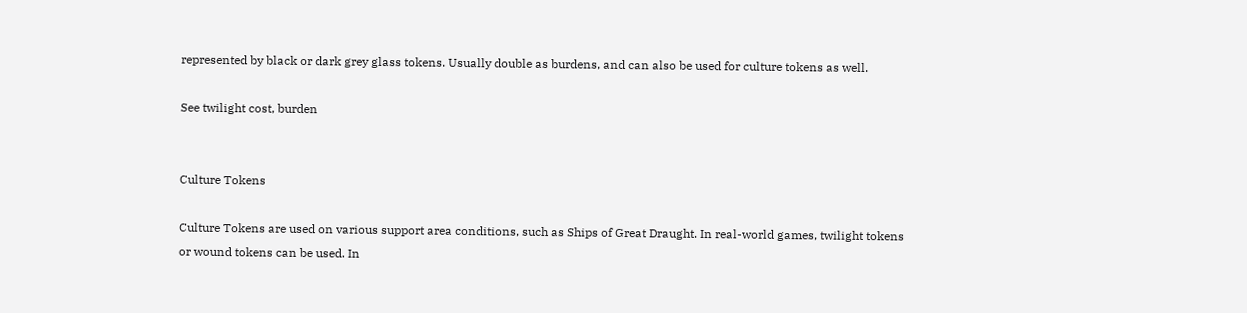represented by black or dark grey glass tokens. Usually double as burdens, and can also be used for culture tokens as well.

See twilight cost, burden


Culture Tokens

Culture Tokens are used on various support area conditions, such as Ships of Great Draught. In real-world games, twilight tokens or wound tokens can be used. In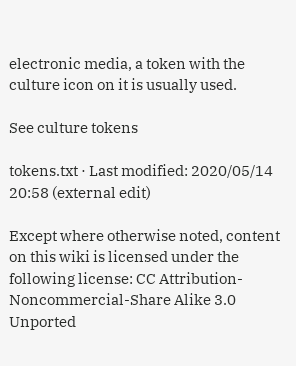electronic media, a token with the culture icon on it is usually used.

See culture tokens

tokens.txt · Last modified: 2020/05/14 20:58 (external edit)

Except where otherwise noted, content on this wiki is licensed under the following license: CC Attribution-Noncommercial-Share Alike 3.0 Unported